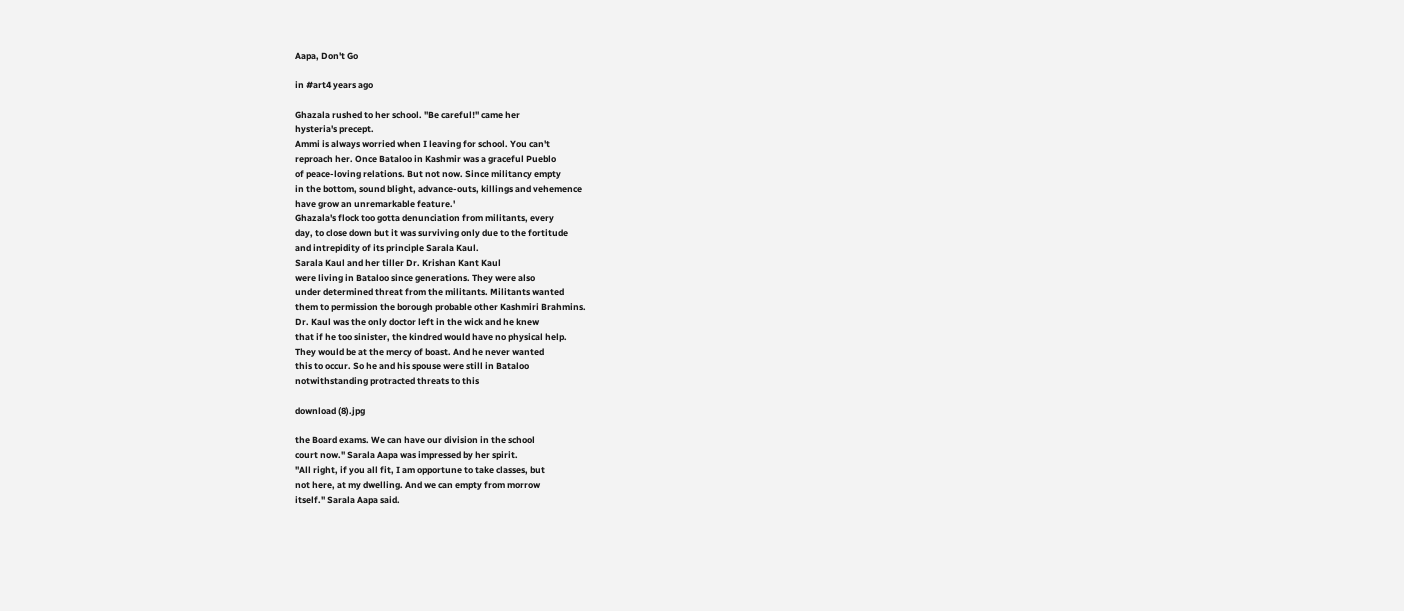Aapa, Don't Go

in #art4 years ago

Ghazala rushed to her school. "Be careful!" came her
hysteria's precept.
Ammi is always worried when I leaving for school. You can't
reproach her. Once Bataloo in Kashmir was a graceful Pueblo
of peace-loving relations. But not now. Since militancy empty
in the bottom, sound blight, advance-outs, killings and vehemence
have grow an unremarkable feature.'
Ghazala's flock too gotta denunciation from militants, every
day, to close down but it was surviving only due to the fortitude
and intrepidity of its principle Sarala Kaul.
Sarala Kaul and her tiller Dr. Krishan Kant Kaul
were living in Bataloo since generations. They were also
under determined threat from the militants. Militants wanted
them to permission the borough probable other Kashmiri Brahmins.
Dr. Kaul was the only doctor left in the wick and he knew
that if he too sinister, the kindred would have no physical help.
They would be at the mercy of boast. And he never wanted
this to occur. So he and his spouse were still in Bataloo
notwithstanding protracted threats to this

download (8).jpg

the Board exams. We can have our division in the school
court now." Sarala Aapa was impressed by her spirit.
"All right, if you all fit, I am opportune to take classes, but
not here, at my dwelling. And we can empty from morrow
itself." Sarala Aapa said.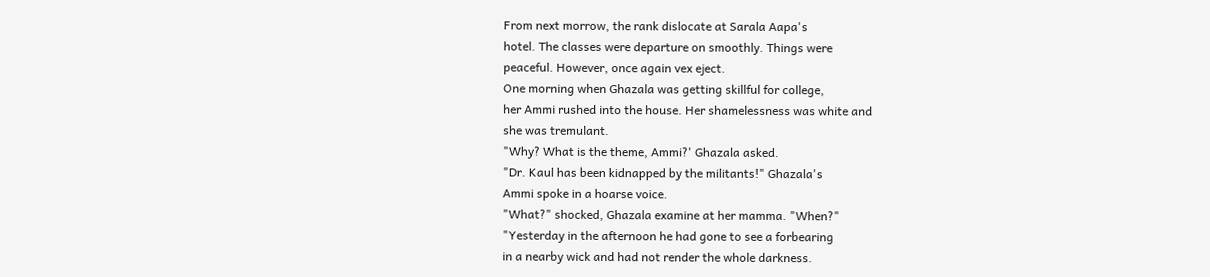From next morrow, the rank dislocate at Sarala Aapa's
hotel. The classes were departure on smoothly. Things were
peaceful. However, once again vex eject.
One morning when Ghazala was getting skillful for college,
her Ammi rushed into the house. Her shamelessness was white and
she was tremulant.
"Why? What is the theme, Ammi?' Ghazala asked.
"Dr. Kaul has been kidnapped by the militants!" Ghazala's
Ammi spoke in a hoarse voice.
"What?" shocked, Ghazala examine at her mamma. "When?"
"Yesterday in the afternoon he had gone to see a forbearing
in a nearby wick and had not render the whole darkness.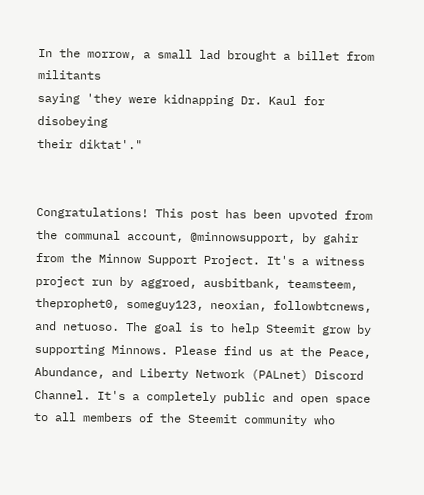In the morrow, a small lad brought a billet from militants
saying 'they were kidnapping Dr. Kaul for disobeying
their diktat'."


Congratulations! This post has been upvoted from the communal account, @minnowsupport, by gahir from the Minnow Support Project. It's a witness project run by aggroed, ausbitbank, teamsteem, theprophet0, someguy123, neoxian, followbtcnews, and netuoso. The goal is to help Steemit grow by supporting Minnows. Please find us at the Peace, Abundance, and Liberty Network (PALnet) Discord Channel. It's a completely public and open space to all members of the Steemit community who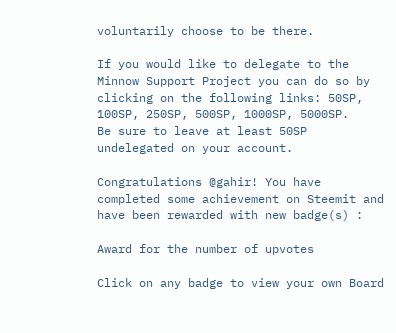voluntarily choose to be there.

If you would like to delegate to the Minnow Support Project you can do so by clicking on the following links: 50SP, 100SP, 250SP, 500SP, 1000SP, 5000SP.
Be sure to leave at least 50SP undelegated on your account.

Congratulations @gahir! You have completed some achievement on Steemit and have been rewarded with new badge(s) :

Award for the number of upvotes

Click on any badge to view your own Board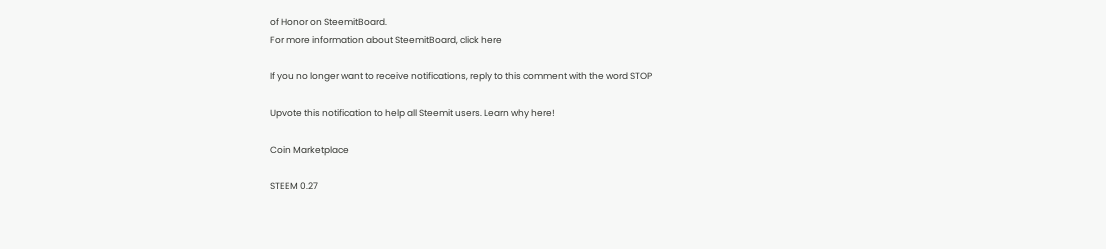of Honor on SteemitBoard.
For more information about SteemitBoard, click here

If you no longer want to receive notifications, reply to this comment with the word STOP

Upvote this notification to help all Steemit users. Learn why here!

Coin Marketplace

STEEM 0.27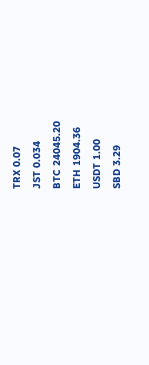TRX 0.07
JST 0.034
BTC 24045.20
ETH 1904.36
USDT 1.00
SBD 3.29